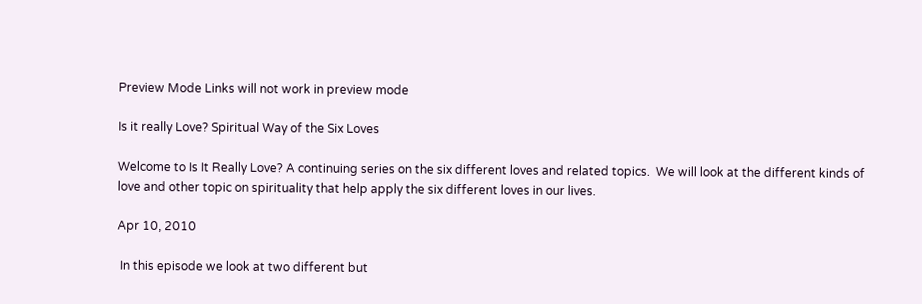Preview Mode Links will not work in preview mode

Is it really Love? Spiritual Way of the Six Loves

Welcome to Is It Really Love? A continuing series on the six different loves and related topics.  We will look at the different kinds of love and other topic on spirituality that help apply the six different loves in our lives.

Apr 10, 2010

 In this episode we look at two different but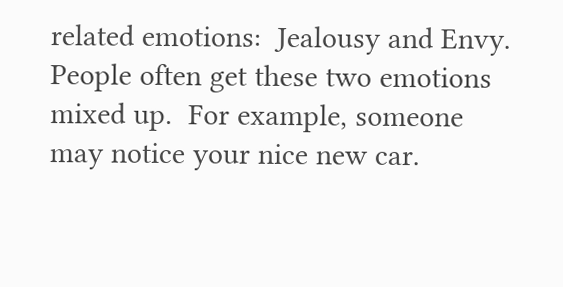related emotions:  Jealousy and Envy.  People often get these two emotions mixed up.  For example, someone may notice your nice new car.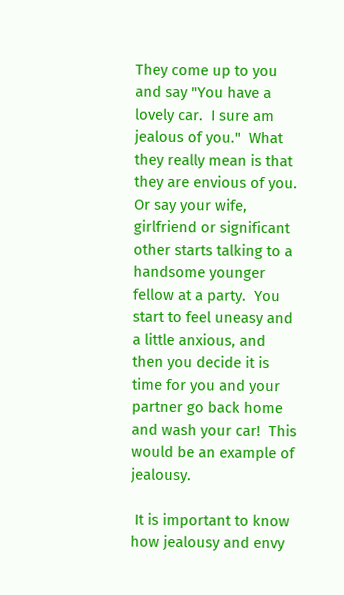They come up to you and say "You have a lovely car.  I sure am jealous of you."  What they really mean is that they are envious of you. Or say your wife, girlfriend or significant other starts talking to a handsome younger fellow at a party.  You start to feel uneasy and a little anxious, and then you decide it is time for you and your partner go back home and wash your car!  This would be an example of jealousy.

 It is important to know how jealousy and envy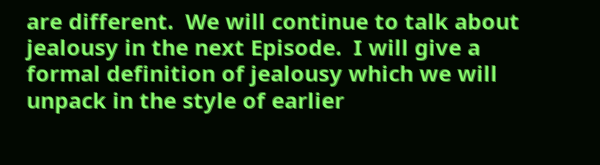are different.  We will continue to talk about jealousy in the next Episode.  I will give a formal definition of jealousy which we will unpack in the style of earlier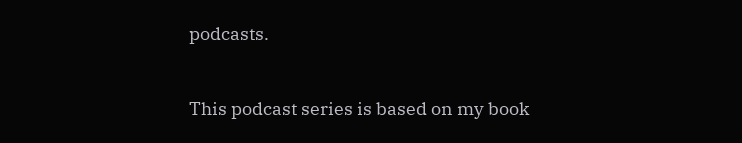podcasts.


This podcast series is based on my book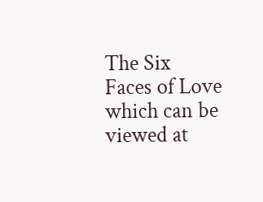The Six Faces of Love which can be viewed at